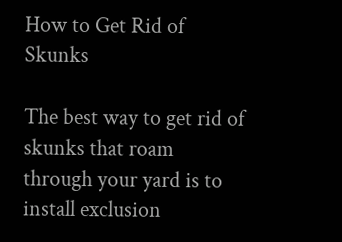How to Get Rid of Skunks

The best way to get rid of skunks that roam through your yard is to install exclusion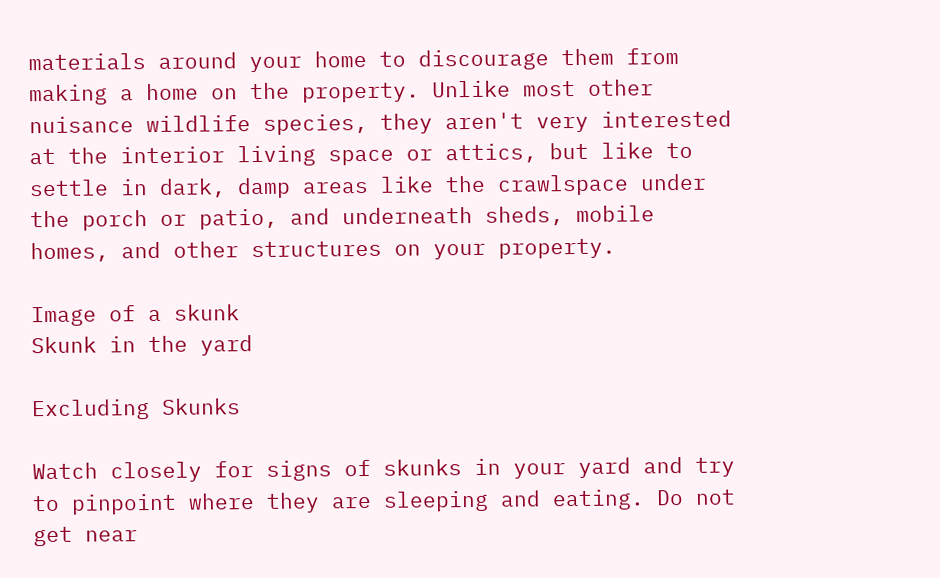materials around your home to discourage them from making a home on the property. Unlike most other nuisance wildlife species, they aren't very interested at the interior living space or attics, but like to settle in dark, damp areas like the crawlspace under the porch or patio, and underneath sheds, mobile homes, and other structures on your property.

Image of a skunk
Skunk in the yard

Excluding Skunks

Watch closely for signs of skunks in your yard and try to pinpoint where they are sleeping and eating. Do not get near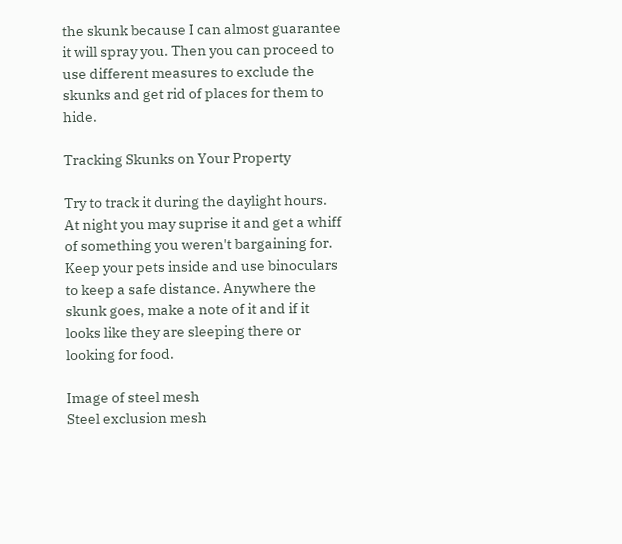the skunk because I can almost guarantee it will spray you. Then you can proceed to use different measures to exclude the skunks and get rid of places for them to hide.

Tracking Skunks on Your Property

Try to track it during the daylight hours. At night you may suprise it and get a whiff of something you weren't bargaining for. Keep your pets inside and use binoculars to keep a safe distance. Anywhere the skunk goes, make a note of it and if it looks like they are sleeping there or looking for food.

Image of steel mesh
Steel exclusion mesh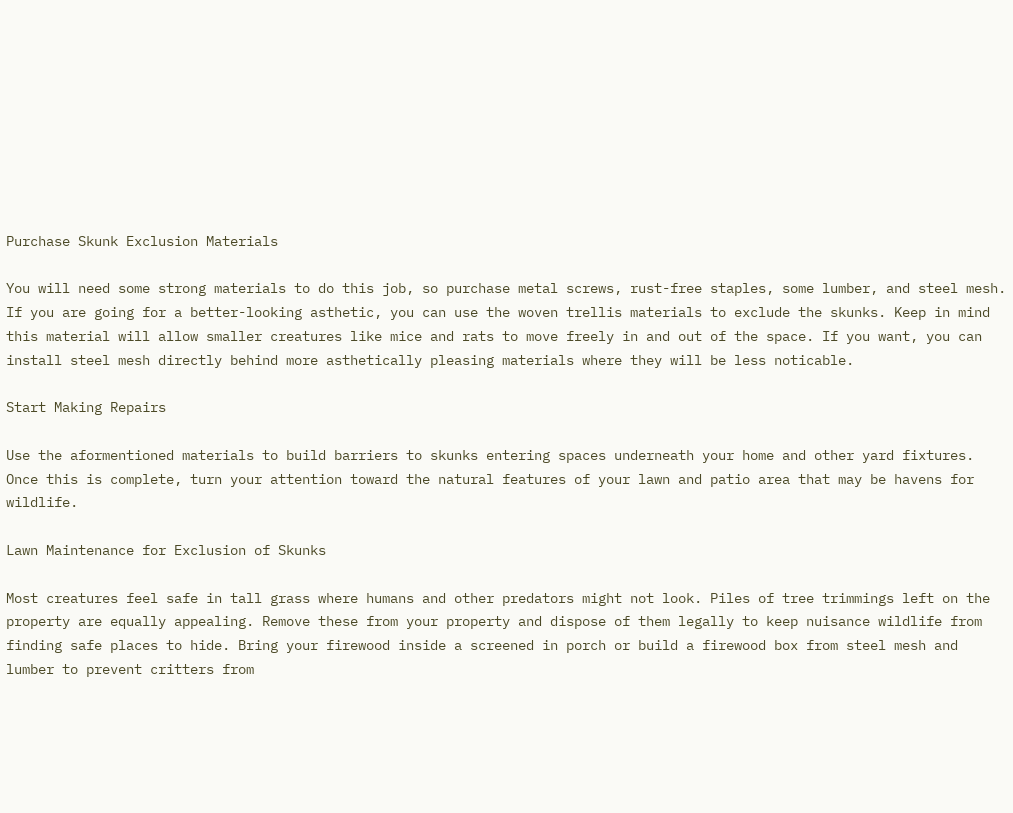Purchase Skunk Exclusion Materials

You will need some strong materials to do this job, so purchase metal screws, rust-free staples, some lumber, and steel mesh. If you are going for a better-looking asthetic, you can use the woven trellis materials to exclude the skunks. Keep in mind this material will allow smaller creatures like mice and rats to move freely in and out of the space. If you want, you can install steel mesh directly behind more asthetically pleasing materials where they will be less noticable.

Start Making Repairs

Use the aformentioned materials to build barriers to skunks entering spaces underneath your home and other yard fixtures. Once this is complete, turn your attention toward the natural features of your lawn and patio area that may be havens for wildlife.

Lawn Maintenance for Exclusion of Skunks

Most creatures feel safe in tall grass where humans and other predators might not look. Piles of tree trimmings left on the property are equally appealing. Remove these from your property and dispose of them legally to keep nuisance wildlife from finding safe places to hide. Bring your firewood inside a screened in porch or build a firewood box from steel mesh and lumber to prevent critters from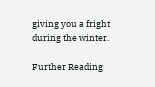giving you a fright during the winter.

Further Reading